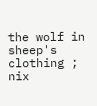the wolf in sheep's clothing ; nix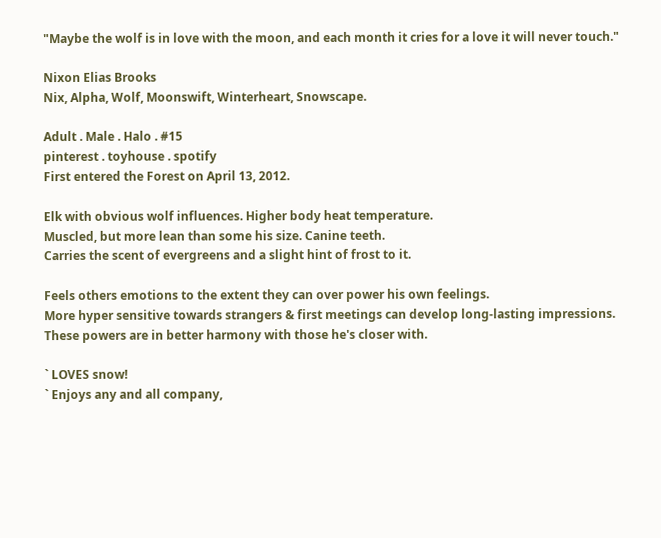"Maybe the wolf is in love with the moon, and each month it cries for a love it will never touch."

Nixon Elias Brooks
Nix, Alpha, Wolf, Moonswift, Winterheart, Snowscape.

Adult . Male . Halo . #15
pinterest . toyhouse . spotify
First entered the Forest on April 13, 2012.

Elk with obvious wolf influences. Higher body heat temperature.
Muscled, but more lean than some his size. Canine teeth.
Carries the scent of evergreens and a slight hint of frost to it.

Feels others emotions to the extent they can over power his own feelings.
More hyper sensitive towards strangers & first meetings can develop long-lasting impressions.
These powers are in better harmony with those he's closer with.

` LOVES snow!
` Enjoys any and all company,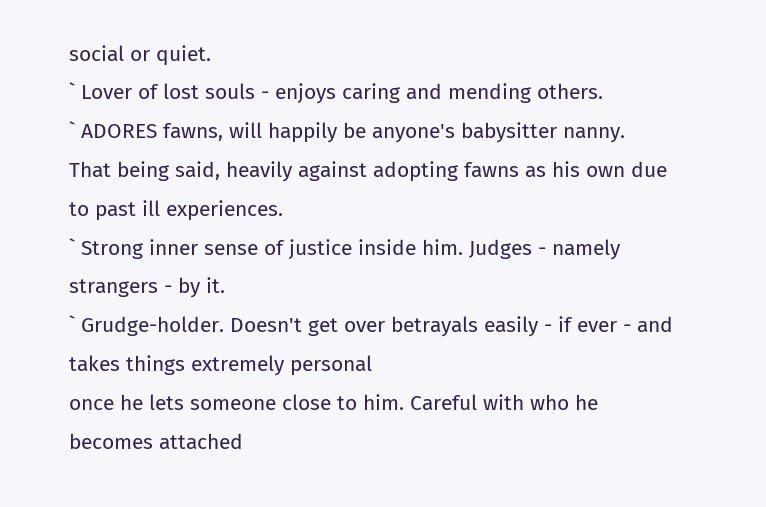social or quiet.
` Lover of lost souls - enjoys caring and mending others.
` ADORES fawns, will happily be anyone's babysitter nanny.
That being said, heavily against adopting fawns as his own due to past ill experiences.
` Strong inner sense of justice inside him. Judges - namely strangers - by it.
` Grudge-holder. Doesn't get over betrayals easily - if ever - and takes things extremely personal
once he lets someone close to him. Careful with who he becomes attached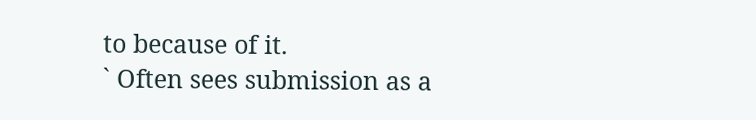to because of it.
` Often sees submission as a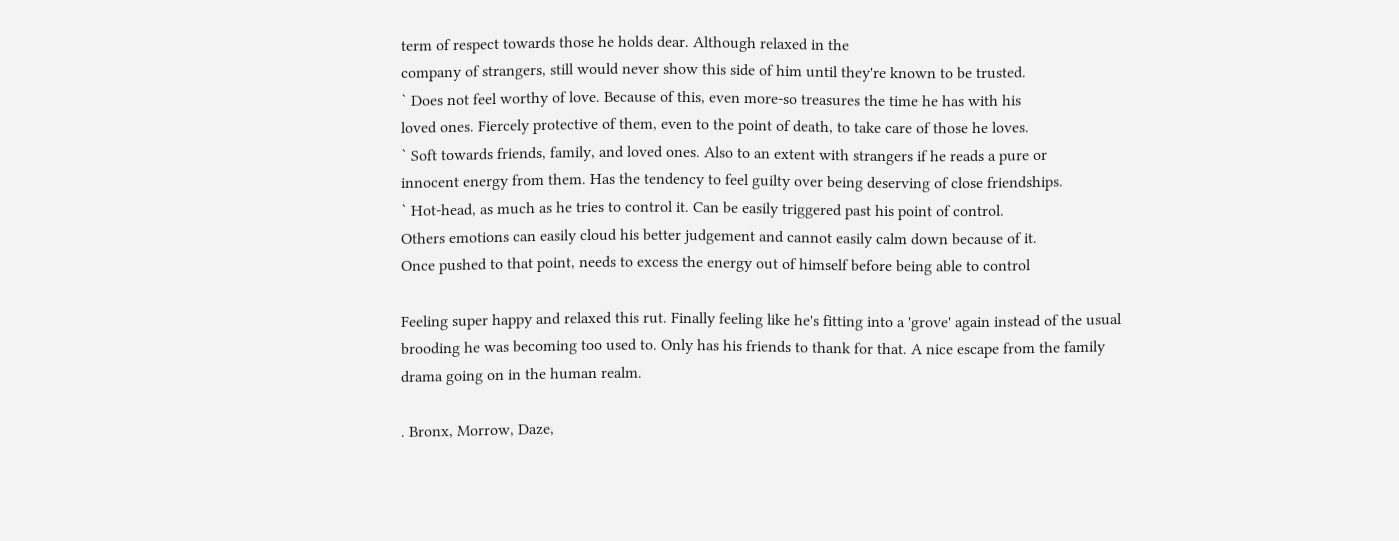term of respect towards those he holds dear. Although relaxed in the
company of strangers, still would never show this side of him until they're known to be trusted.
` Does not feel worthy of love. Because of this, even more-so treasures the time he has with his
loved ones. Fiercely protective of them, even to the point of death, to take care of those he loves.
` Soft towards friends, family, and loved ones. Also to an extent with strangers if he reads a pure or
innocent energy from them. Has the tendency to feel guilty over being deserving of close friendships.
` Hot-head, as much as he tries to control it. Can be easily triggered past his point of control.
Others emotions can easily cloud his better judgement and cannot easily calm down because of it.
Once pushed to that point, needs to excess the energy out of himself before being able to control

Feeling super happy and relaxed this rut. Finally feeling like he's fitting into a 'grove' again instead of the usual brooding he was becoming too used to. Only has his friends to thank for that. A nice escape from the family drama going on in the human realm.

. Bronx, Morrow, Daze,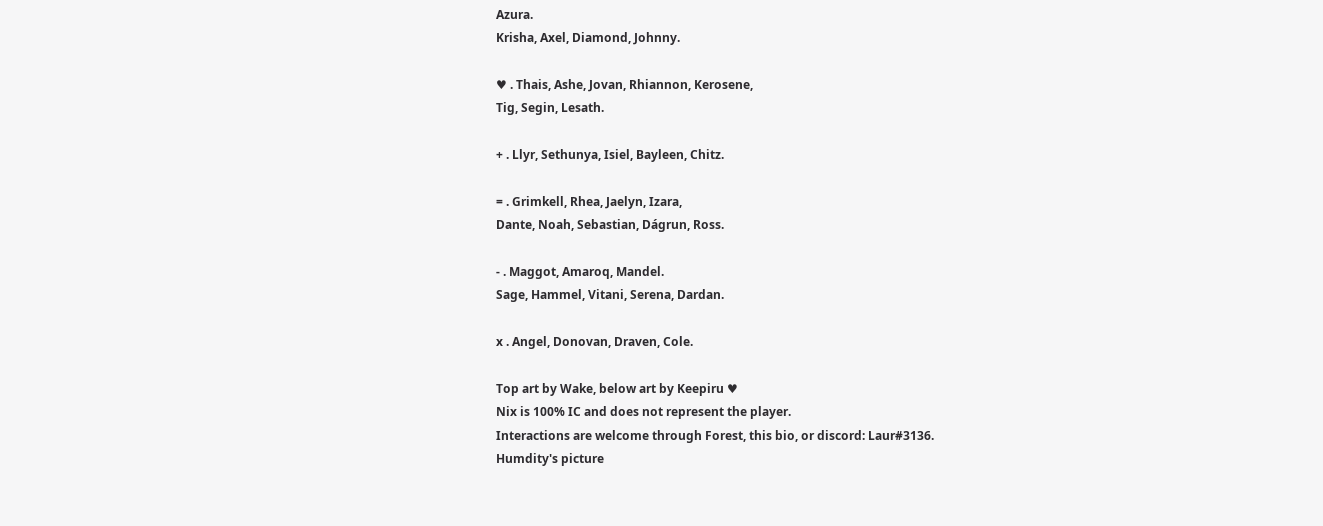Azura.
Krisha, Axel, Diamond, Johnny.

♥ . Thais, Ashe, Jovan, Rhiannon, Kerosene,
Tig, Segin, Lesath.

+ . Llyr, Sethunya, Isiel, Bayleen, Chitz.

= . Grimkell, Rhea, Jaelyn, Izara,
Dante, Noah, Sebastian, Dágrun, Ross.

- . Maggot, Amaroq, Mandel.
Sage, Hammel, Vitani, Serena, Dardan.

x . Angel, Donovan, Draven, Cole.

Top art by Wake, below art by Keepiru ♥
Nix is 100% IC and does not represent the player.
Interactions are welcome through Forest, this bio, or discord: Laur#3136.
Humdity's picture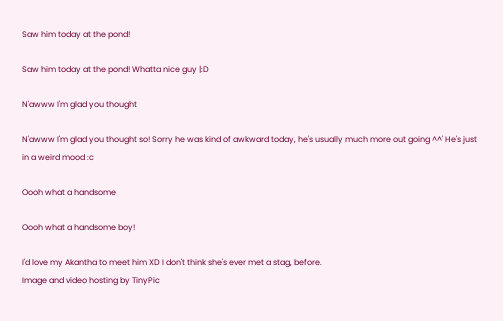Saw him today at the pond!

Saw him today at the pond! Whatta nice guy |:D

N'awww I'm glad you thought

N'awww I'm glad you thought so! Sorry he was kind of awkward today, he's usually much more out going ^^' He's just in a weird mood :c

Oooh what a handsome

Oooh what a handsome boy!

I'd love my Akantha to meet him XD I don't think she's ever met a stag, before.
Image and video hosting by TinyPic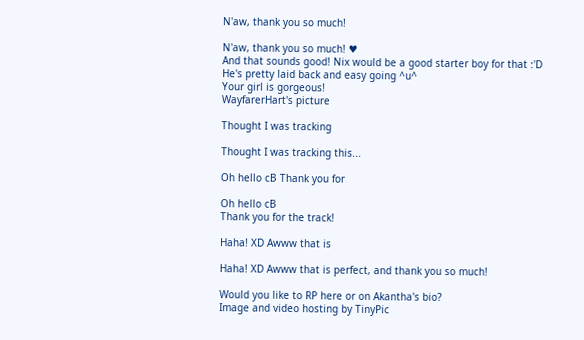N'aw, thank you so much!

N'aw, thank you so much! ♥
And that sounds good! Nix would be a good starter boy for that :'D He's pretty laid back and easy going ^u^
Your girl is gorgeous!
WayfarerHart's picture

Thought I was tracking

Thought I was tracking this...

Oh hello cB Thank you for

Oh hello cB
Thank you for the track!

Haha! XD Awww that is

Haha! XD Awww that is perfect, and thank you so much!

Would you like to RP here or on Akantha's bio?
Image and video hosting by TinyPic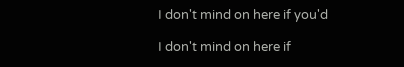I don't mind on here if you'd

I don't mind on here if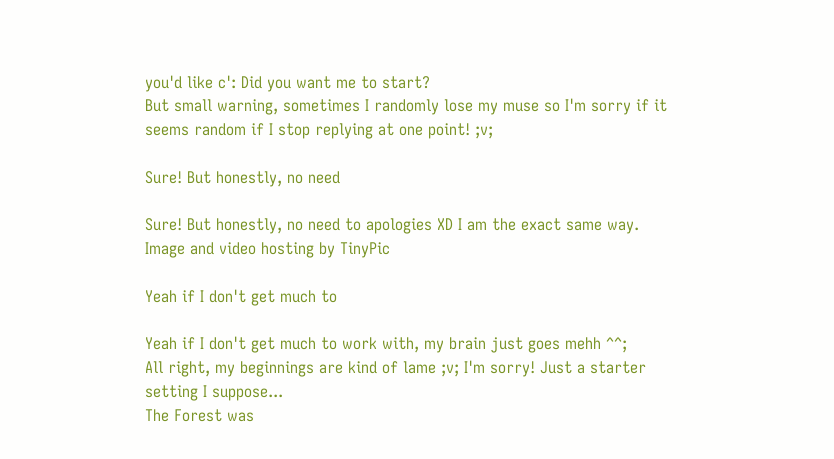you'd like c': Did you want me to start?
But small warning, sometimes I randomly lose my muse so I'm sorry if it seems random if I stop replying at one point! ;v;

Sure! But honestly, no need

Sure! But honestly, no need to apologies XD I am the exact same way.
Image and video hosting by TinyPic

Yeah if I don't get much to

Yeah if I don't get much to work with, my brain just goes mehh ^^;
All right, my beginnings are kind of lame ;v; I'm sorry! Just a starter setting I suppose...
The Forest was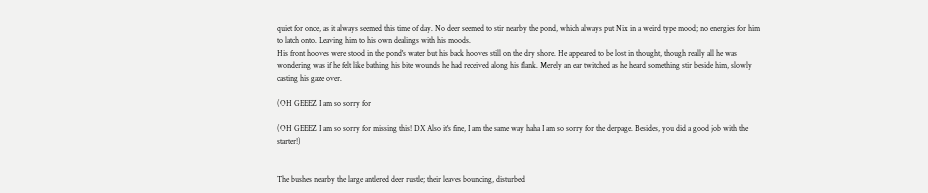quiet for once, as it always seemed this time of day. No deer seemed to stir nearby the pond, which always put Nix in a weird type mood; no energies for him to latch onto. Leaving him to his own dealings with his moods.
His front hooves were stood in the pond's water but his back hooves still on the dry shore. He appeared to be lost in thought, though really all he was wondering was if he felt like bathing his bite wounds he had received along his flank. Merely an ear twitched as he heard something stir beside him, slowly casting his gaze over.

(OH GEEEZ I am so sorry for

(OH GEEEZ I am so sorry for missing this! DX Also it's fine, I am the same way haha I am so sorry for the derpage. Besides, you did a good job with the starter!)


The bushes nearby the large antlered deer rustle; their leaves bouncing, disturbed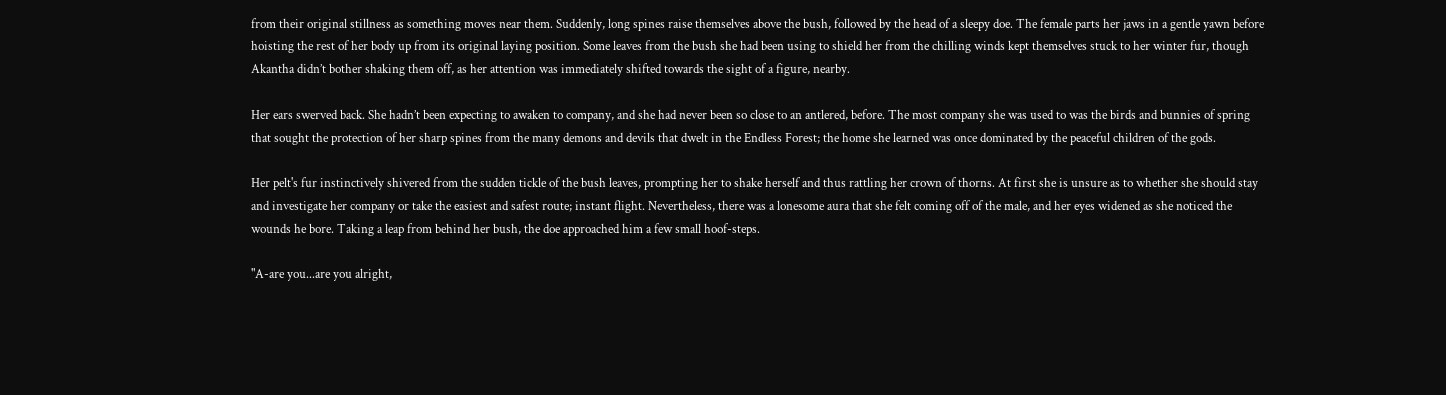from their original stillness as something moves near them. Suddenly, long spines raise themselves above the bush, followed by the head of a sleepy doe. The female parts her jaws in a gentle yawn before hoisting the rest of her body up from its original laying position. Some leaves from the bush she had been using to shield her from the chilling winds kept themselves stuck to her winter fur, though Akantha didn’t bother shaking them off, as her attention was immediately shifted towards the sight of a figure, nearby.

Her ears swerved back. She hadn’t been expecting to awaken to company, and she had never been so close to an antlered, before. The most company she was used to was the birds and bunnies of spring that sought the protection of her sharp spines from the many demons and devils that dwelt in the Endless Forest; the home she learned was once dominated by the peaceful children of the gods.

Her pelt's fur instinctively shivered from the sudden tickle of the bush leaves, prompting her to shake herself and thus rattling her crown of thorns. At first she is unsure as to whether she should stay and investigate her company or take the easiest and safest route; instant flight. Nevertheless, there was a lonesome aura that she felt coming off of the male, and her eyes widened as she noticed the wounds he bore. Taking a leap from behind her bush, the doe approached him a few small hoof-steps.

"A-are you...are you alright,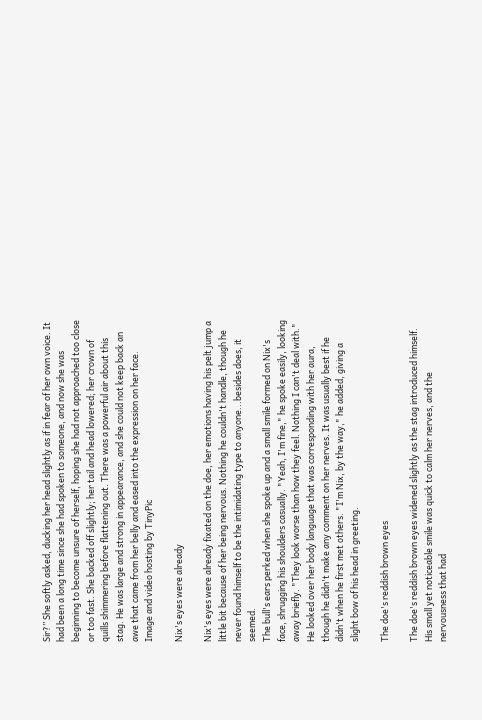Sir?” She softly asked, ducking her head slightly as if in fear of her own voice. It had been a long time since she had spoken to someone, and now she was beginning to become unsure of herself, hoping she had not approached too close or too fast. She backed off slightly; her tail and head lowered; her crown of quills shimmering before flattening out. There was a powerful air about this stag. He was large and strong in appearance, and she could not keep back an awe that came from her belly and eased into the expression on her face.
Image and video hosting by TinyPic

Nix's eyes were already

Nix's eyes were already fixated on the doe, her emotions having his pelt jump a little bit because of her being nervous. Nothing he couldn't handle, though he never found himself to be the intimidating type to anyone...besides does, it seemed.
The bull's ears perked when she spoke up and a small smile formed on Nix's face, shrugging his shoulders casually. "Yeah, I'm fine," he spoke easily, looking away briefly. "They look worse than how they feel. Nothing I can't deal with."
He looked over her body language that was corresponding with her aura, though he didn't make any comment on her nerves. It was usually best if he didn't when he first met others. "I'm Nix, by the way," he added, giving a slight bow of his head in greeting.

The doe's reddish brown eyes

The doe's reddish brown eyes widened slightly as the stag introduced himself. His small yet noticeable smile was quick to calm her nerves, and the nervousness that had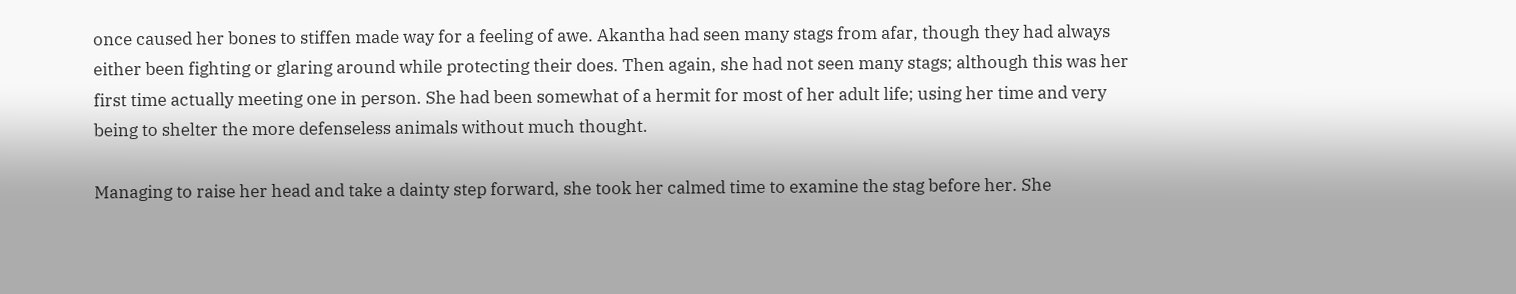once caused her bones to stiffen made way for a feeling of awe. Akantha had seen many stags from afar, though they had always either been fighting or glaring around while protecting their does. Then again, she had not seen many stags; although this was her first time actually meeting one in person. She had been somewhat of a hermit for most of her adult life; using her time and very being to shelter the more defenseless animals without much thought.

Managing to raise her head and take a dainty step forward, she took her calmed time to examine the stag before her. She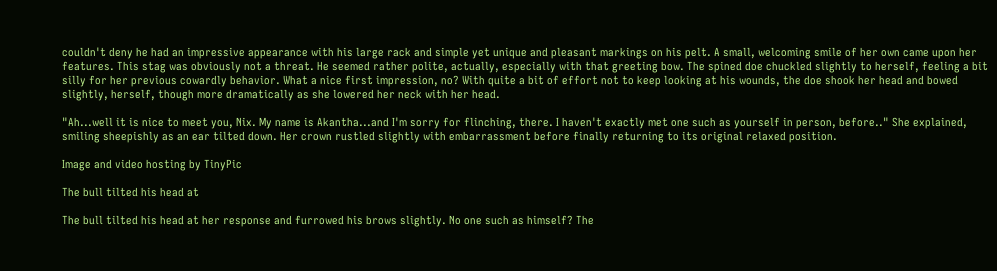couldn't deny he had an impressive appearance with his large rack and simple yet unique and pleasant markings on his pelt. A small, welcoming smile of her own came upon her features. This stag was obviously not a threat. He seemed rather polite, actually, especially with that greeting bow. The spined doe chuckled slightly to herself, feeling a bit silly for her previous cowardly behavior. What a nice first impression, no? With quite a bit of effort not to keep looking at his wounds, the doe shook her head and bowed slightly, herself, though more dramatically as she lowered her neck with her head.

"Ah...well it is nice to meet you, Nix. My name is Akantha...and I'm sorry for flinching, there. I haven't exactly met one such as yourself in person, before.." She explained, smiling sheepishly as an ear tilted down. Her crown rustled slightly with embarrassment before finally returning to its original relaxed position.

Image and video hosting by TinyPic

The bull tilted his head at

The bull tilted his head at her response and furrowed his brows slightly. No one such as himself? The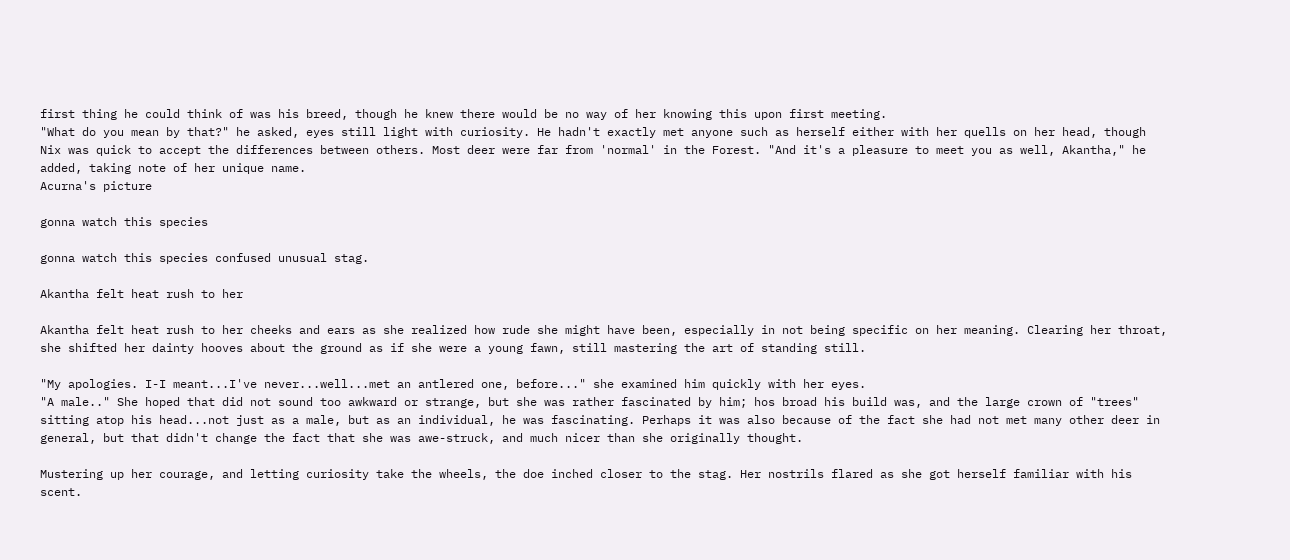first thing he could think of was his breed, though he knew there would be no way of her knowing this upon first meeting.
"What do you mean by that?" he asked, eyes still light with curiosity. He hadn't exactly met anyone such as herself either with her quells on her head, though Nix was quick to accept the differences between others. Most deer were far from 'normal' in the Forest. "And it's a pleasure to meet you as well, Akantha," he added, taking note of her unique name.
Acurna's picture

gonna watch this species

gonna watch this species confused unusual stag.

Akantha felt heat rush to her

Akantha felt heat rush to her cheeks and ears as she realized how rude she might have been, especially in not being specific on her meaning. Clearing her throat, she shifted her dainty hooves about the ground as if she were a young fawn, still mastering the art of standing still.

"My apologies. I-I meant...I've never...well...met an antlered one, before..." she examined him quickly with her eyes.
"A male.." She hoped that did not sound too awkward or strange, but she was rather fascinated by him; hos broad his build was, and the large crown of "trees" sitting atop his head...not just as a male, but as an individual, he was fascinating. Perhaps it was also because of the fact she had not met many other deer in general, but that didn't change the fact that she was awe-struck, and much nicer than she originally thought.

Mustering up her courage, and letting curiosity take the wheels, the doe inched closer to the stag. Her nostrils flared as she got herself familiar with his scent.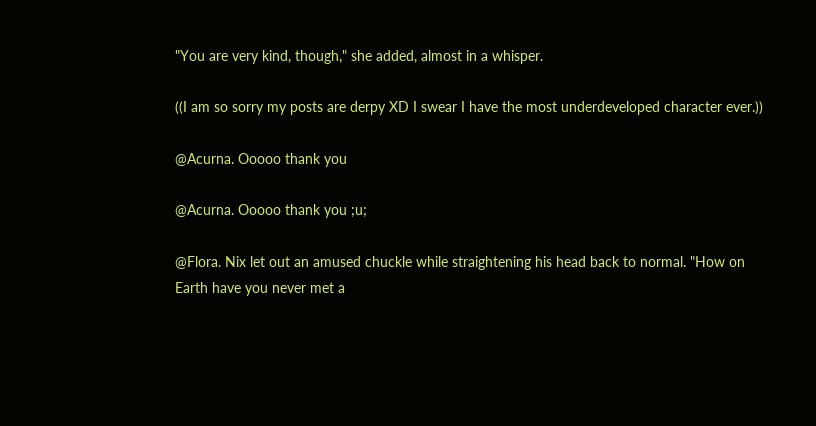"You are very kind, though," she added, almost in a whisper.

((I am so sorry my posts are derpy XD I swear I have the most underdeveloped character ever.))

@Acurna. Ooooo thank you

@Acurna. Ooooo thank you ;u;

@Flora. Nix let out an amused chuckle while straightening his head back to normal. "How on Earth have you never met a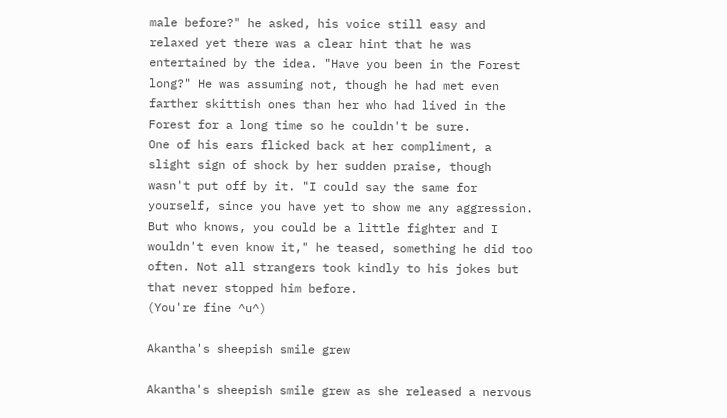male before?" he asked, his voice still easy and relaxed yet there was a clear hint that he was entertained by the idea. "Have you been in the Forest long?" He was assuming not, though he had met even farther skittish ones than her who had lived in the Forest for a long time so he couldn't be sure.
One of his ears flicked back at her compliment, a slight sign of shock by her sudden praise, though wasn't put off by it. "I could say the same for yourself, since you have yet to show me any aggression. But who knows, you could be a little fighter and I wouldn't even know it," he teased, something he did too often. Not all strangers took kindly to his jokes but that never stopped him before.
(You're fine ^u^)

Akantha's sheepish smile grew

Akantha's sheepish smile grew as she released a nervous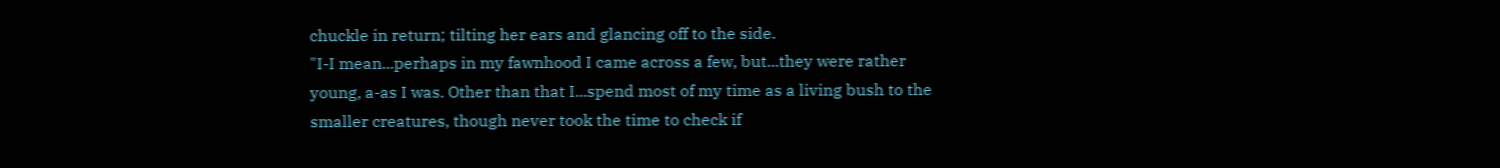chuckle in return; tilting her ears and glancing off to the side.
"I-I mean...perhaps in my fawnhood I came across a few, but...they were rather young, a-as I was. Other than that I...spend most of my time as a living bush to the smaller creatures, though never took the time to check if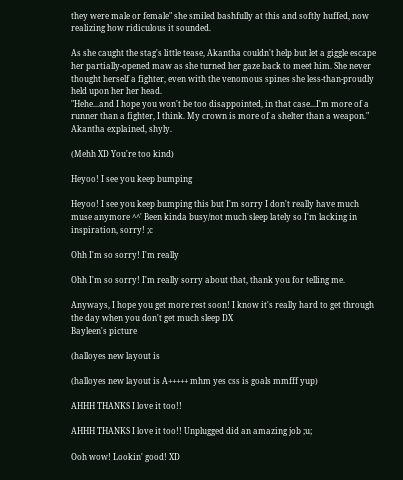they were male or female" she smiled bashfully at this and softly huffed, now realizing how ridiculous it sounded.

As she caught the stag's little tease, Akantha couldn't help but let a giggle escape her partially-opened maw as she turned her gaze back to meet him. She never thought herself a fighter, even with the venomous spines she less-than-proudly held upon her her head.
"Hehe...and I hope you won't be too disappointed, in that case...I'm more of a runner than a fighter, I think. My crown is more of a shelter than a weapon." Akantha explained, shyly.

(Mehh XD You're too kind)

Heyoo! I see you keep bumping

Heyoo! I see you keep bumping this but I'm sorry I don't really have much muse anymore ^^' Been kinda busy/not much sleep lately so I'm lacking in inspiration, sorry! ;c

Ohh I'm so sorry! I'm really

Ohh I'm so sorry! I'm really sorry about that, thank you for telling me.

Anyways, I hope you get more rest soon! I know it's really hard to get through the day when you don't get much sleep DX
Bayleen's picture

(halloyes new layout is

(halloyes new layout is A+++++ mhm yes css is goals mmfff yup)

AHHH THANKS I love it too!!

AHHH THANKS I love it too!! Unplugged did an amazing job ;u;

Ooh wow! Lookin' good! XD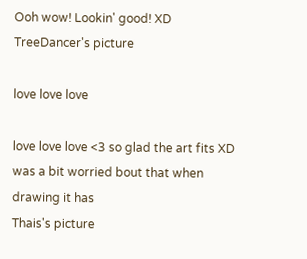Ooh wow! Lookin' good! XD
TreeDancer's picture

love love love

love love love <3 so glad the art fits XD was a bit worried bout that when drawing it has
Thais's picture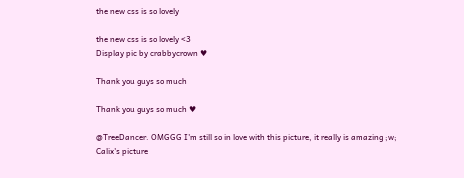the new css is so lovely

the new css is so lovely <3
Display pic by crabbycrown ♥

Thank you guys so much

Thank you guys so much ♥

@TreeDancer. OMGGG I'm still so in love with this picture, it really is amazing ;w;
Calix's picture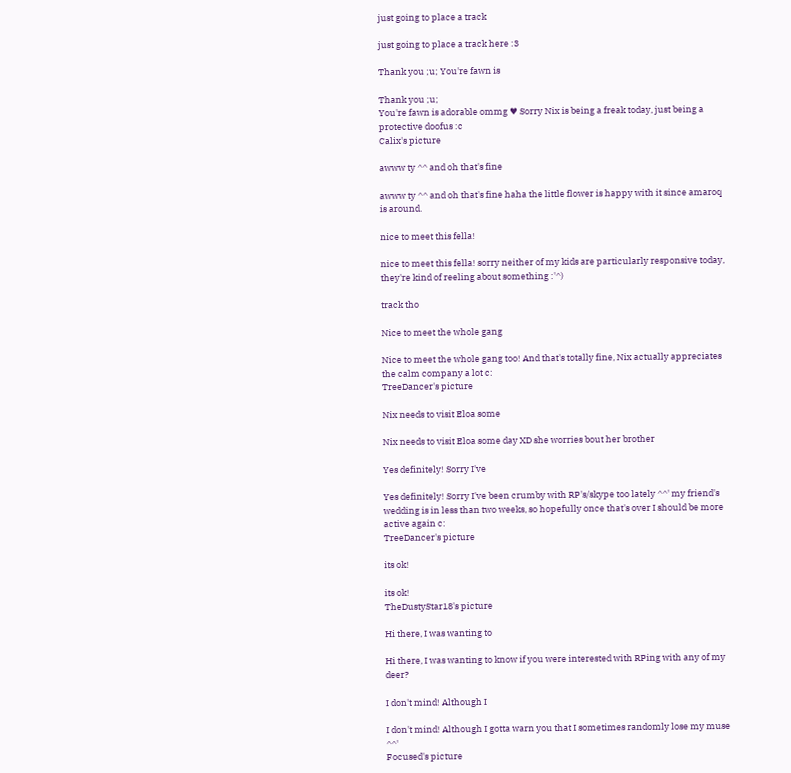just going to place a track

just going to place a track here :3

Thank you ;u; You're fawn is

Thank you ;u;
You're fawn is adorable ommg ♥ Sorry Nix is being a freak today, just being a protective doofus :c
Calix's picture

awww ty ^^ and oh that's fine

awww ty ^^ and oh that's fine haha the little flower is happy with it since amaroq is around.

nice to meet this fella!

nice to meet this fella! sorry neither of my kids are particularly responsive today, they're kind of reeling about something :'^)

track tho

Nice to meet the whole gang

Nice to meet the whole gang too! And that's totally fine, Nix actually appreciates the calm company a lot c:
TreeDancer's picture

Nix needs to visit Eloa some

Nix needs to visit Eloa some day XD she worries bout her brother

Yes definitely! Sorry I've

Yes definitely! Sorry I've been crumby with RP's/skype too lately ^^' my friend's wedding is in less than two weeks, so hopefully once that's over I should be more active again c:
TreeDancer's picture

its ok!

its ok!
TheDustyStar18's picture

Hi there, I was wanting to

Hi there, I was wanting to know if you were interested with RPing with any of my deer?

I don't mind! Although I

I don't mind! Although I gotta warn you that I sometimes randomly lose my muse ^^'
Focused's picture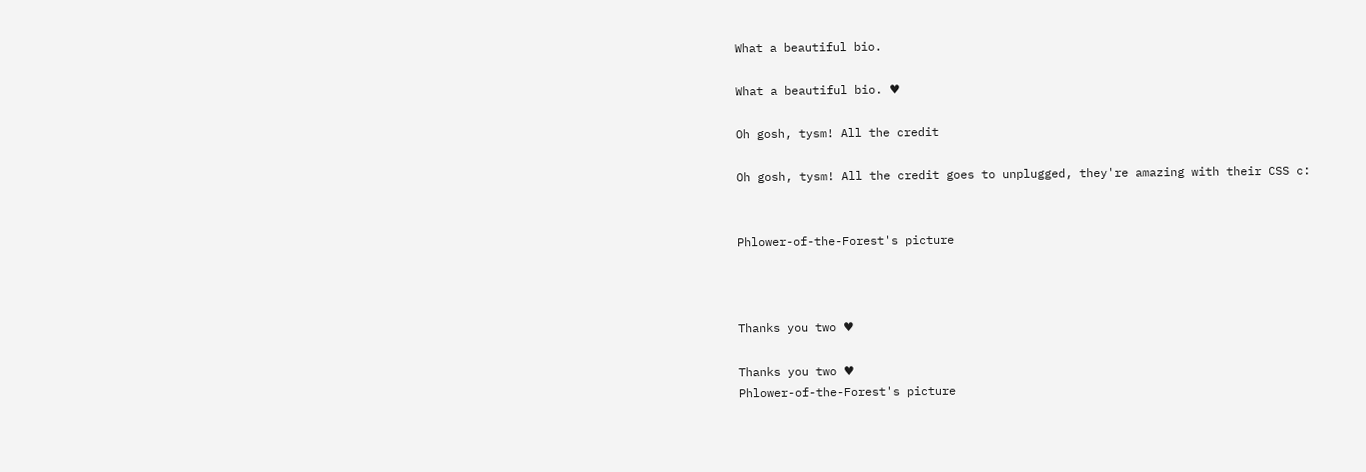What a beautiful bio.

What a beautiful bio. ♥

Oh gosh, tysm! All the credit

Oh gosh, tysm! All the credit goes to unplugged, they're amazing with their CSS c:


Phlower-of-the-Forest's picture



Thanks you two ♥

Thanks you two ♥
Phlower-of-the-Forest's picture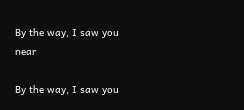By the way, I saw you near

By the way, I saw you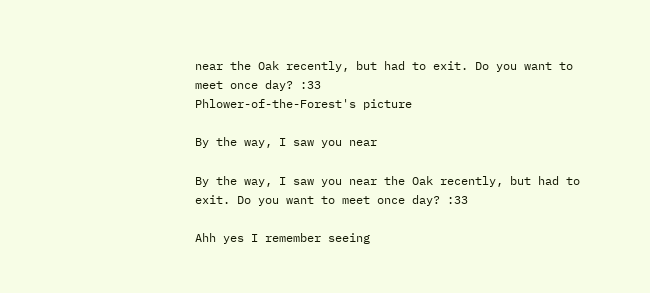near the Oak recently, but had to exit. Do you want to meet once day? :33
Phlower-of-the-Forest's picture

By the way, I saw you near

By the way, I saw you near the Oak recently, but had to exit. Do you want to meet once day? :33

Ahh yes I remember seeing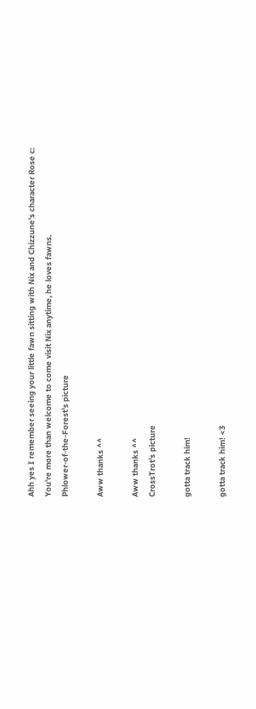Ahh yes I remember seeing your little fawn sitting with Nix and Chizzune's character Rose c:
You're more than welcome to come visit Nix anytime, he loves fawns.
Phlower-of-the-Forest's picture

Aww thanks ^^

Aww thanks ^^
CrossTrot's picture

gotta track him!

gotta track him! <3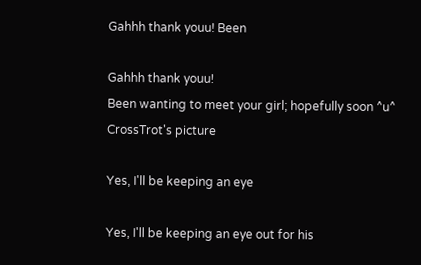Gahhh thank youu! Been

Gahhh thank youu!
Been wanting to meet your girl; hopefully soon ^u^
CrossTrot's picture

Yes, I'll be keeping an eye

Yes, I'll be keeping an eye out for his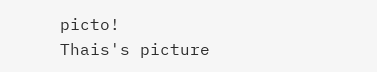picto!
Thais's picture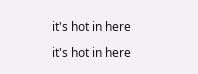it's hot in here

it's hot in here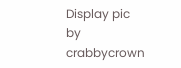Display pic by crabbycrown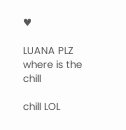♥

LUANA PLZ where is the chill

chill LOL